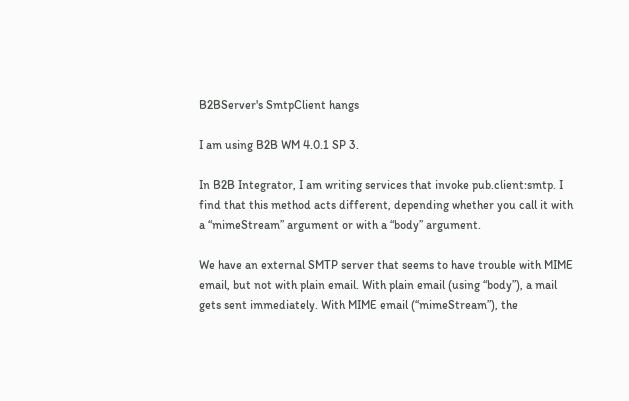B2BServer's SmtpClient hangs

I am using B2B WM 4.0.1 SP 3.

In B2B Integrator, I am writing services that invoke pub.client:smtp. I find that this method acts different, depending whether you call it with a “mimeStream” argument or with a “body” argument.

We have an external SMTP server that seems to have trouble with MIME email, but not with plain email. With plain email (using “body”), a mail gets sent immediately. With MIME email (“mimeStream”), the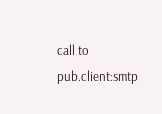call to pub.client:smtp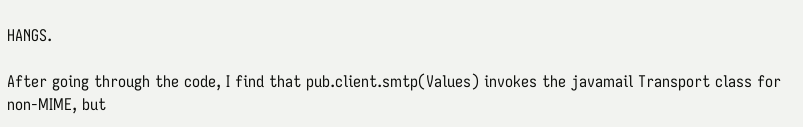HANGS.

After going through the code, I find that pub.client.smtp(Values) invokes the javamail Transport class for non-MIME, but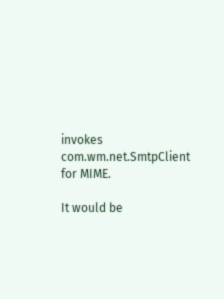invokes com.wm.net.SmtpClient for MIME.

It would be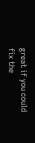great if you could fix the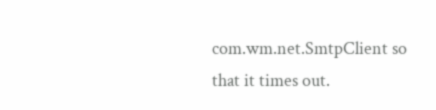com.wm.net.SmtpClient so that it times out.